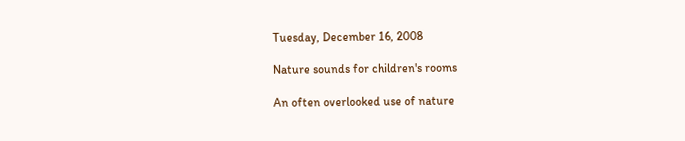Tuesday, December 16, 2008

Nature sounds for children's rooms

An often overlooked use of nature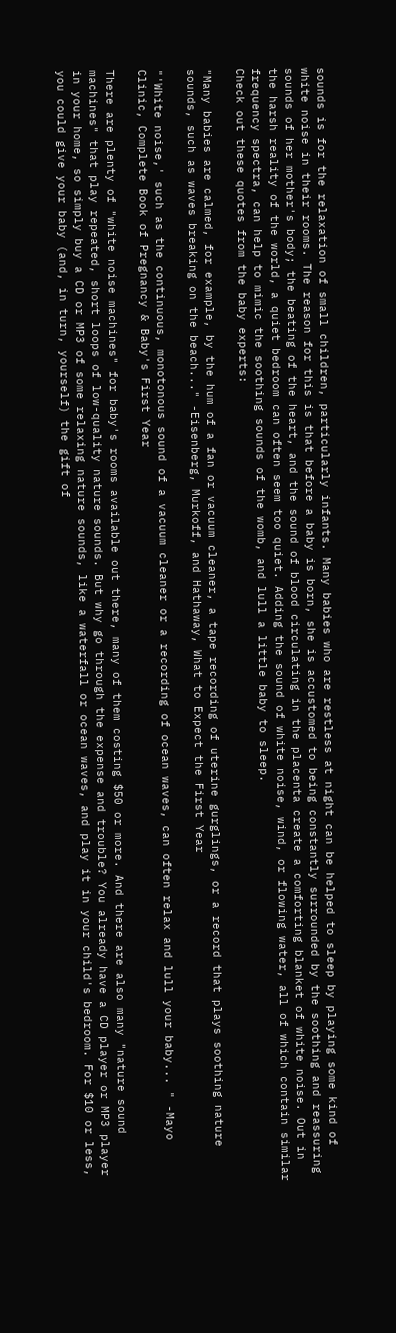sounds is for the relaxation of small children, particularly infants. Many babies who are restless at night can be helped to sleep by playing some kind of white noise in their rooms. The reason for this is that before a baby is born, she is accustomed to being constantly surrounded by the soothing and reassuring sounds of her mother's body; the beating of the heart, and the sound of blood circulating in the placenta create a comforting blanket of white noise. Out in the harsh reality of the world, a quiet bedroom can often seem too quiet. Adding the sound of white noise, wind, or flowing water, all of which contain similar frequency spectra, can help to mimic the soothing sounds of the womb, and lull a little baby to sleep.
Check out these quotes from the baby experts:

"Many babies are calmed, for example, by the hum of a fan or vacuum cleaner, a tape recording of uterine gurglings, or a record that plays soothing nature sounds, such as waves breaking on the beach..." -Eisenberg, Murkoff, and Hathaway, What to Expect the First Year

"'White noise,' such as the continuous, monotonous sound of a vacuum cleaner or a recording of ocean waves, can often relax and lull your baby... " -Mayo Clinic, Complete Book of Pregnancy & Baby's First Year

There are plenty of "white noise machines" for baby's rooms available out there, many of them costing $50 or more. And there are also many "nature sound machines" that play repeated, short loops of low-quality nature sounds. But why go through the expense and trouble? You already have a CD player or MP3 player in your home, so simply buy a CD or MP3 of some relaxing nature sounds, like a waterfall or ocean waves, and play it in your child's bedroom. For $10 or less, you could give your baby (and, in turn, yourself) the gift of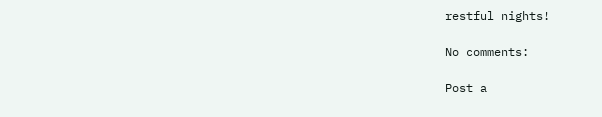restful nights!

No comments:

Post a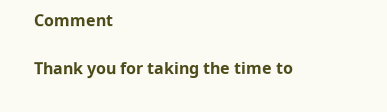Comment

Thank you for taking the time to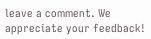leave a comment. We appreciate your feedback!